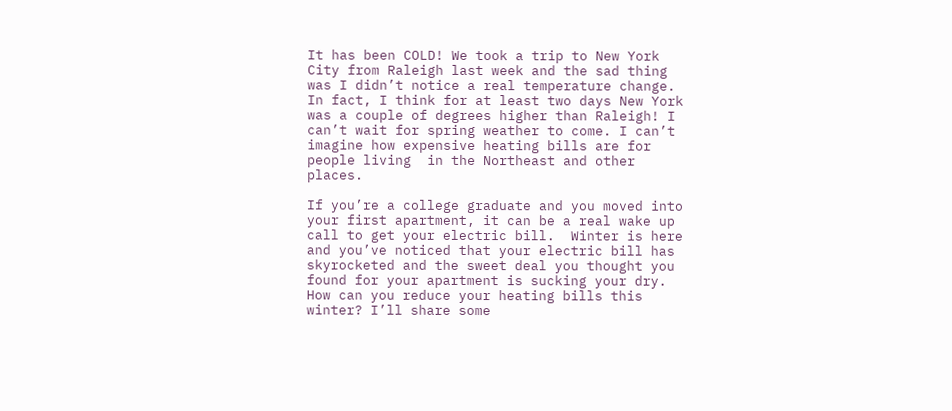It has been COLD! We took a trip to New York City from Raleigh last week and the sad thing was I didn’t notice a real temperature change. In fact, I think for at least two days New York was a couple of degrees higher than Raleigh! I can’t wait for spring weather to come. I can’t imagine how expensive heating bills are for people living  in the Northeast and other places.

If you’re a college graduate and you moved into your first apartment, it can be a real wake up call to get your electric bill.  Winter is here and you’ve noticed that your electric bill has skyrocketed and the sweet deal you thought you found for your apartment is sucking your dry. How can you reduce your heating bills this winter? I’ll share some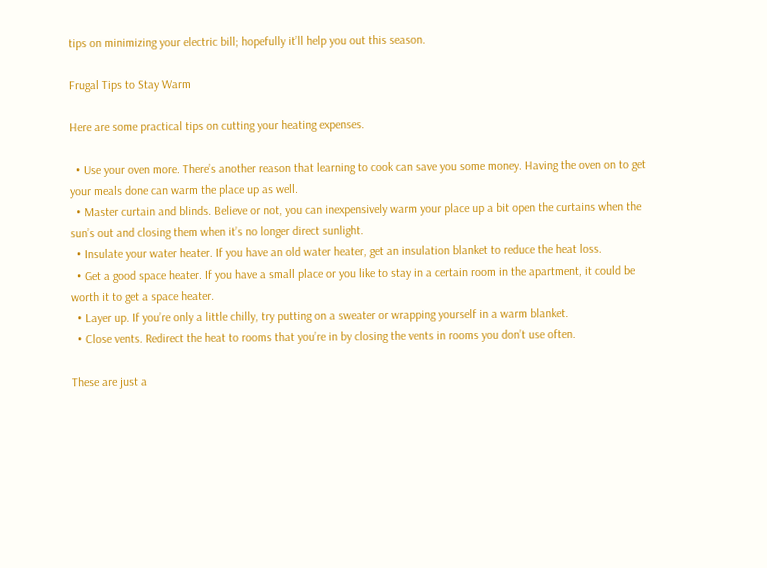tips on minimizing your electric bill; hopefully it’ll help you out this season.

Frugal Tips to Stay Warm

Here are some practical tips on cutting your heating expenses.

  • Use your oven more. There’s another reason that learning to cook can save you some money. Having the oven on to get your meals done can warm the place up as well.
  • Master curtain and blinds. Believe or not, you can inexpensively warm your place up a bit open the curtains when the sun’s out and closing them when it’s no longer direct sunlight.
  • Insulate your water heater. If you have an old water heater, get an insulation blanket to reduce the heat loss.
  • Get a good space heater. If you have a small place or you like to stay in a certain room in the apartment, it could be worth it to get a space heater.
  • Layer up. If you’re only a little chilly, try putting on a sweater or wrapping yourself in a warm blanket.
  • Close vents. Redirect the heat to rooms that you’re in by closing the vents in rooms you don’t use often.

These are just a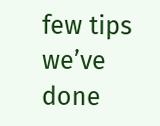few tips we’ve done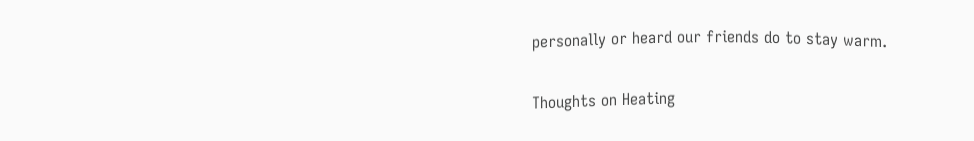personally or heard our friends do to stay warm.

Thoughts on Heating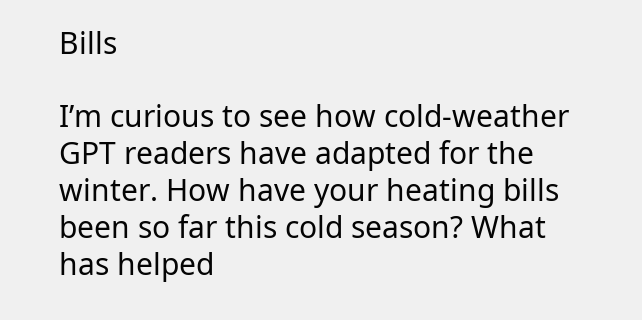Bills

I’m curious to see how cold-weather GPT readers have adapted for the winter. How have your heating bills been so far this cold season? What has helped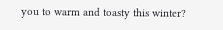you to warm and toasty this winter?